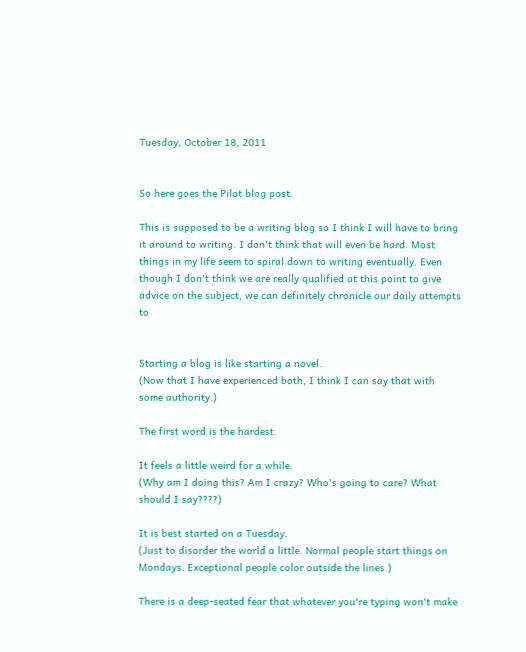Tuesday, October 18, 2011


So here goes the Pilot blog post.

This is supposed to be a writing blog so I think I will have to bring it around to writing. I don't think that will even be hard. Most things in my life seem to spiral down to writing eventually. Even though I don't think we are really qualified at this point to give advice on the subject, we can definitely chronicle our daily attempts to


Starting a blog is like starting a novel.
(Now that I have experienced both, I think I can say that with some authority.)

The first word is the hardest.

It feels a little weird for a while.
(Why am I doing this? Am I crazy? Who's going to care? What should I say????)

It is best started on a Tuesday.
(Just to disorder the world a little. Normal people start things on Mondays. Exceptional people color outside the lines.)

There is a deep-seated fear that whatever you're typing won't make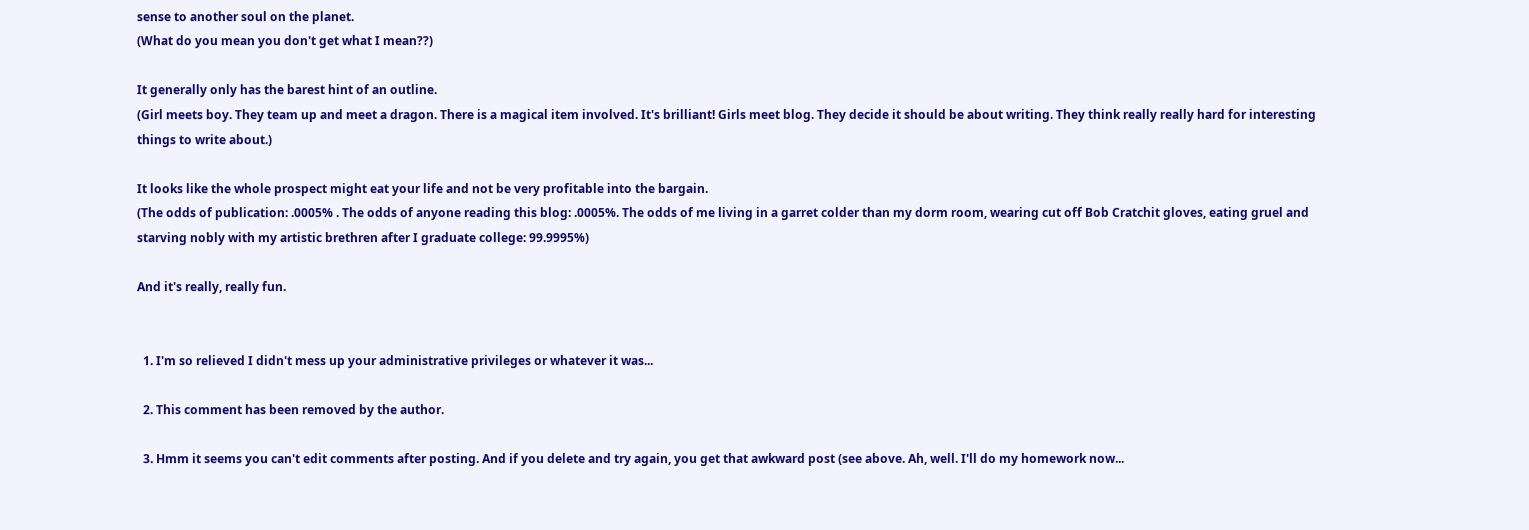sense to another soul on the planet.
(What do you mean you don't get what I mean??)

It generally only has the barest hint of an outline.
(Girl meets boy. They team up and meet a dragon. There is a magical item involved. It's brilliant! Girls meet blog. They decide it should be about writing. They think really really hard for interesting things to write about.)

It looks like the whole prospect might eat your life and not be very profitable into the bargain.
(The odds of publication: .0005% . The odds of anyone reading this blog: .0005%. The odds of me living in a garret colder than my dorm room, wearing cut off Bob Cratchit gloves, eating gruel and starving nobly with my artistic brethren after I graduate college: 99.9995%)

And it's really, really fun.


  1. I'm so relieved I didn't mess up your administrative privileges or whatever it was...

  2. This comment has been removed by the author.

  3. Hmm it seems you can't edit comments after posting. And if you delete and try again, you get that awkward post (see above. Ah, well. I'll do my homework now...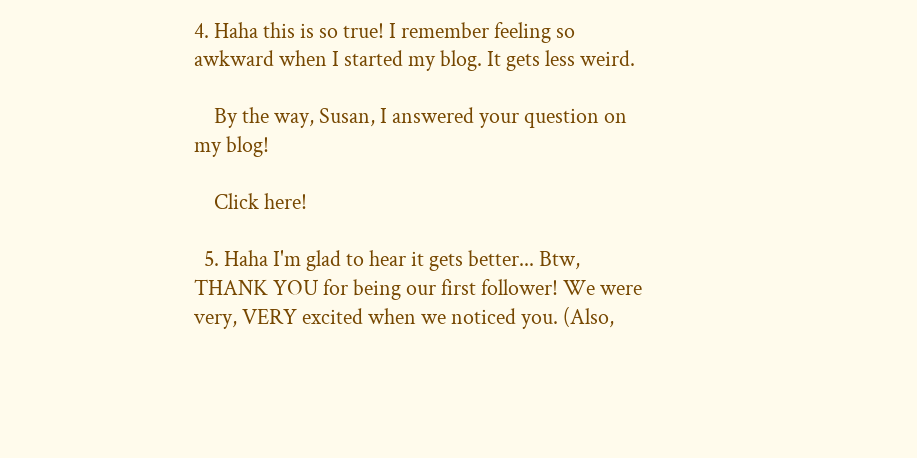4. Haha this is so true! I remember feeling so awkward when I started my blog. It gets less weird.

    By the way, Susan, I answered your question on my blog!

    Click here!

  5. Haha I'm glad to hear it gets better... Btw, THANK YOU for being our first follower! We were very, VERY excited when we noticed you. (Also,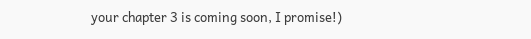your chapter 3 is coming soon, I promise!)